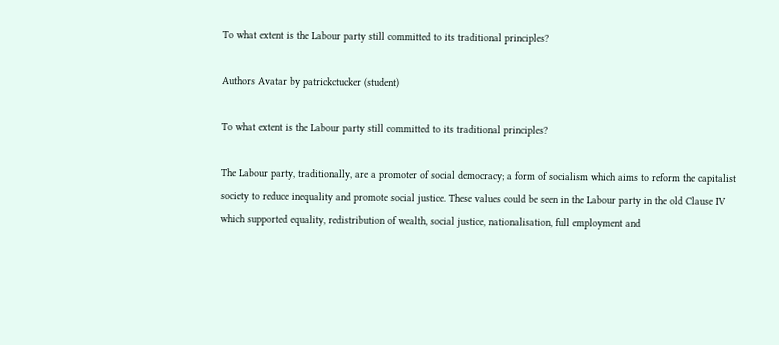To what extent is the Labour party still committed to its traditional principles?

Authors Avatar by patrickctucker (student)

To what extent is the Labour party still committed to its traditional principles?

The Labour party, traditionally, are a promoter of social democracy; a form of socialism which aims to reform the capitalist society to reduce inequality and promote social justice. These values could be seen in the Labour party in the old Clause IV which supported equality, redistribution of wealth, social justice, nationalisation, full employment and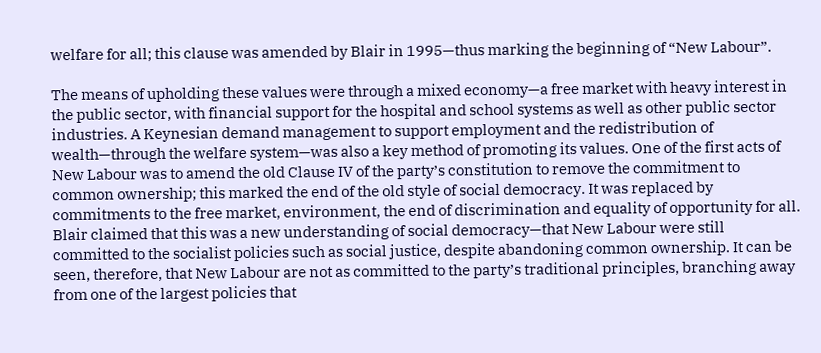welfare for all; this clause was amended by Blair in 1995—thus marking the beginning of “New Labour”.

The means of upholding these values were through a mixed economy—a free market with heavy interest in the public sector, with financial support for the hospital and school systems as well as other public sector industries. A Keynesian demand management to support employment and the redistribution of wealth—through the welfare system—was also a key method of promoting its values. One of the first acts of New Labour was to amend the old Clause IV of the party’s constitution to remove the commitment to common ownership; this marked the end of the old style of social democracy. It was replaced by commitments to the free market, environment, the end of discrimination and equality of opportunity for all. Blair claimed that this was a new understanding of social democracy—that New Labour were still committed to the socialist policies such as social justice, despite abandoning common ownership. It can be seen, therefore, that New Labour are not as committed to the party’s traditional principles, branching away from one of the largest policies that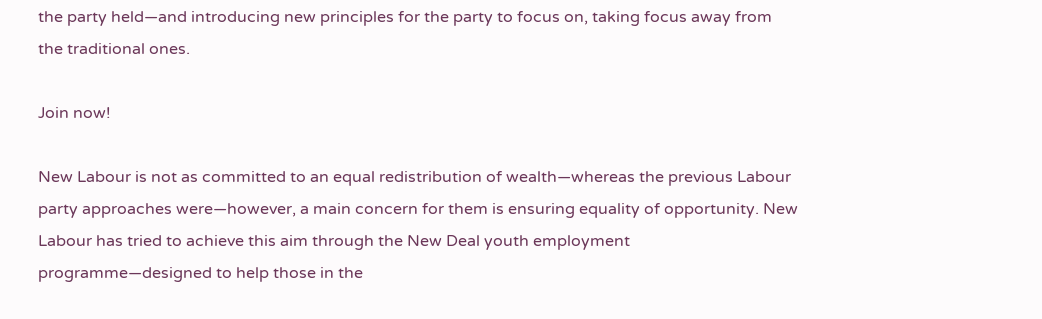the party held—and introducing new principles for the party to focus on, taking focus away from the traditional ones.

Join now!

New Labour is not as committed to an equal redistribution of wealth—whereas the previous Labour party approaches were—however, a main concern for them is ensuring equality of opportunity. New Labour has tried to achieve this aim through the New Deal youth employment programme—designed to help those in the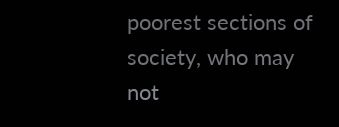poorest sections of society, who may not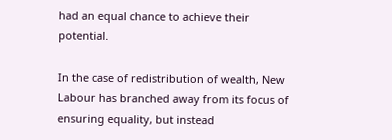had an equal chance to achieve their potential.

In the case of redistribution of wealth, New Labour has branched away from its focus of ensuring equality, but instead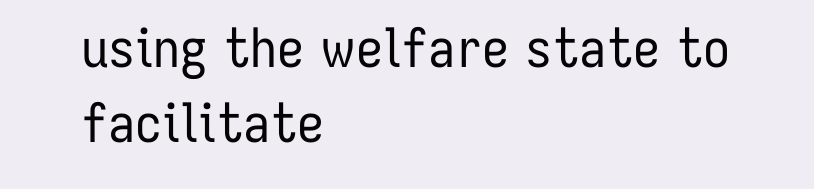using the welfare state to facilitate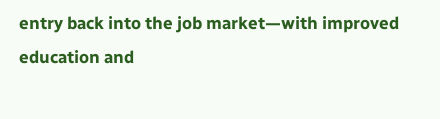entry back into the job market—with improved education and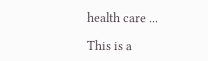health care ...

This is a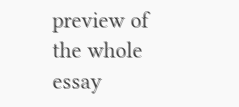preview of the whole essay